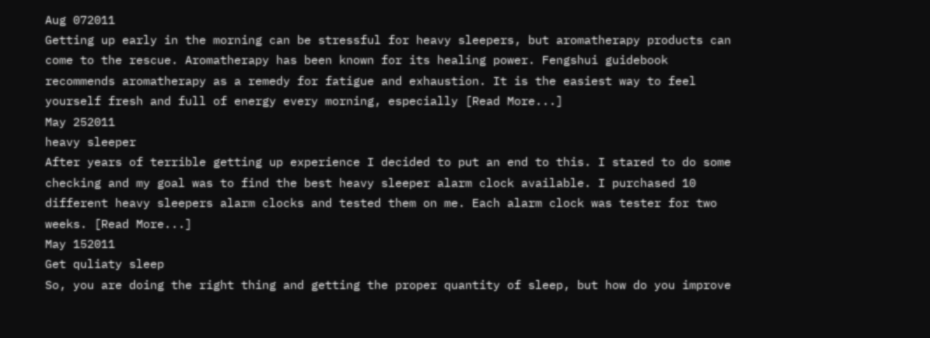Aug 072011
Getting up early in the morning can be stressful for heavy sleepers, but aromatherapy products can come to the rescue. Aromatherapy has been known for its healing power. Fengshui guidebook recommends aromatherapy as a remedy for fatigue and exhaustion. It is the easiest way to feel yourself fresh and full of energy every morning, especially [Read More...]
May 252011
heavy sleeper
After years of terrible getting up experience I decided to put an end to this. I stared to do some checking and my goal was to find the best heavy sleeper alarm clock available. I purchased 10 different heavy sleepers alarm clocks and tested them on me. Each alarm clock was tester for two weeks. [Read More...]
May 152011
Get quliaty sleep
So, you are doing the right thing and getting the proper quantity of sleep, but how do you improve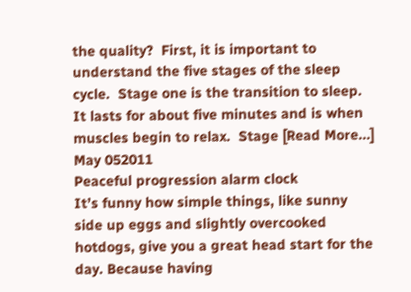the quality?  First, it is important to understand the five stages of the sleep cycle.  Stage one is the transition to sleep.  It lasts for about five minutes and is when muscles begin to relax.  Stage [Read More...]
May 052011
Peaceful progression alarm clock
It’s funny how simple things, like sunny side up eggs and slightly overcooked hotdogs, give you a great head start for the day. Because having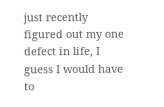just recently figured out my one defect in life, I guess I would have to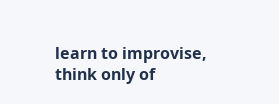learn to improvise, think only of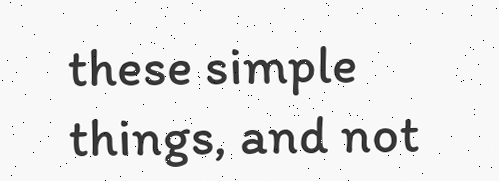these simple things, and not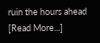ruin the hours ahead [Read More...]